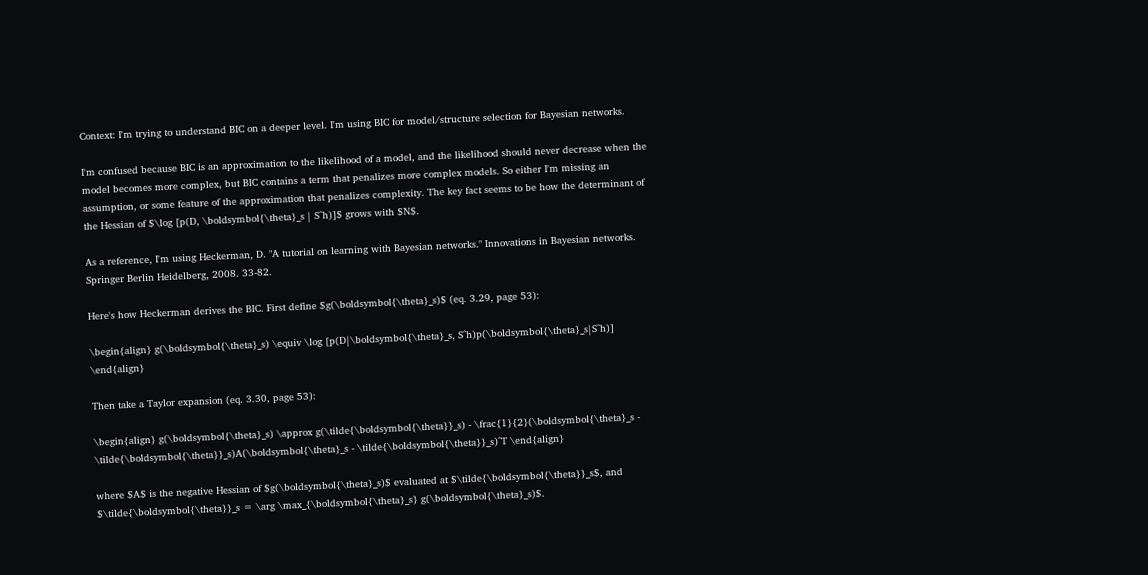Context: I'm trying to understand BIC on a deeper level. I'm using BIC for model/structure selection for Bayesian networks.

I'm confused because BIC is an approximation to the likelihood of a model, and the likelihood should never decrease when the model becomes more complex, but BIC contains a term that penalizes more complex models. So either I'm missing an assumption, or some feature of the approximation that penalizes complexity. The key fact seems to be how the determinant of the Hessian of $\log [p(D, \boldsymbol{\theta}_s | S^h)]$ grows with $N$.

As a reference, I'm using Heckerman, D. "A tutorial on learning with Bayesian networks." Innovations in Bayesian networks. Springer Berlin Heidelberg, 2008. 33-82.

Here's how Heckerman derives the BIC. First define $g(\boldsymbol{\theta}_s)$ (eq. 3.29, page 53):

\begin{align} g(\boldsymbol{\theta}_s) \equiv \log [p(D|\boldsymbol{\theta}_s, S^h)p(\boldsymbol{\theta}_s|S^h)] \end{align}

Then take a Taylor expansion (eq. 3.30, page 53):

\begin{align} g(\boldsymbol{\theta}_s) \approx g(\tilde{\boldsymbol{\theta}}_s) - \frac{1}{2}(\boldsymbol{\theta}_s - \tilde{\boldsymbol{\theta}}_s)A(\boldsymbol{\theta}_s - \tilde{\boldsymbol{\theta}}_s)^T \end{align}

where $A$ is the negative Hessian of $g(\boldsymbol{\theta}_s)$ evaluated at $\tilde{\boldsymbol{\theta}}_s$, and $\tilde{\boldsymbol{\theta}}_s = \arg \max_{\boldsymbol{\theta}_s} g(\boldsymbol{\theta}_s)$.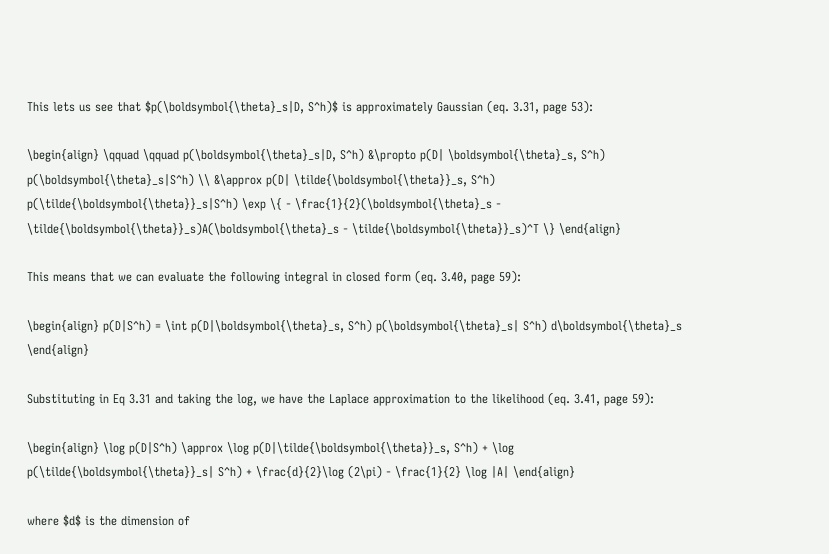This lets us see that $p(\boldsymbol{\theta}_s|D, S^h)$ is approximately Gaussian (eq. 3.31, page 53):

\begin{align} \qquad \qquad p(\boldsymbol{\theta}_s|D, S^h) &\propto p(D| \boldsymbol{\theta}_s, S^h) p(\boldsymbol{\theta}_s|S^h) \\ &\approx p(D| \tilde{\boldsymbol{\theta}}_s, S^h) p(\tilde{\boldsymbol{\theta}}_s|S^h) \exp \{ - \frac{1}{2}(\boldsymbol{\theta}_s - \tilde{\boldsymbol{\theta}}_s)A(\boldsymbol{\theta}_s - \tilde{\boldsymbol{\theta}}_s)^T \} \end{align}

This means that we can evaluate the following integral in closed form (eq. 3.40, page 59):

\begin{align} p(D|S^h) = \int p(D|\boldsymbol{\theta}_s, S^h) p(\boldsymbol{\theta}_s| S^h) d\boldsymbol{\theta}_s \end{align}

Substituting in Eq 3.31 and taking the log, we have the Laplace approximation to the likelihood (eq. 3.41, page 59):

\begin{align} \log p(D|S^h) \approx \log p(D|\tilde{\boldsymbol{\theta}}_s, S^h) + \log p(\tilde{\boldsymbol{\theta}}_s| S^h) + \frac{d}{2}\log (2\pi) - \frac{1}{2} \log |A| \end{align}

where $d$ is the dimension of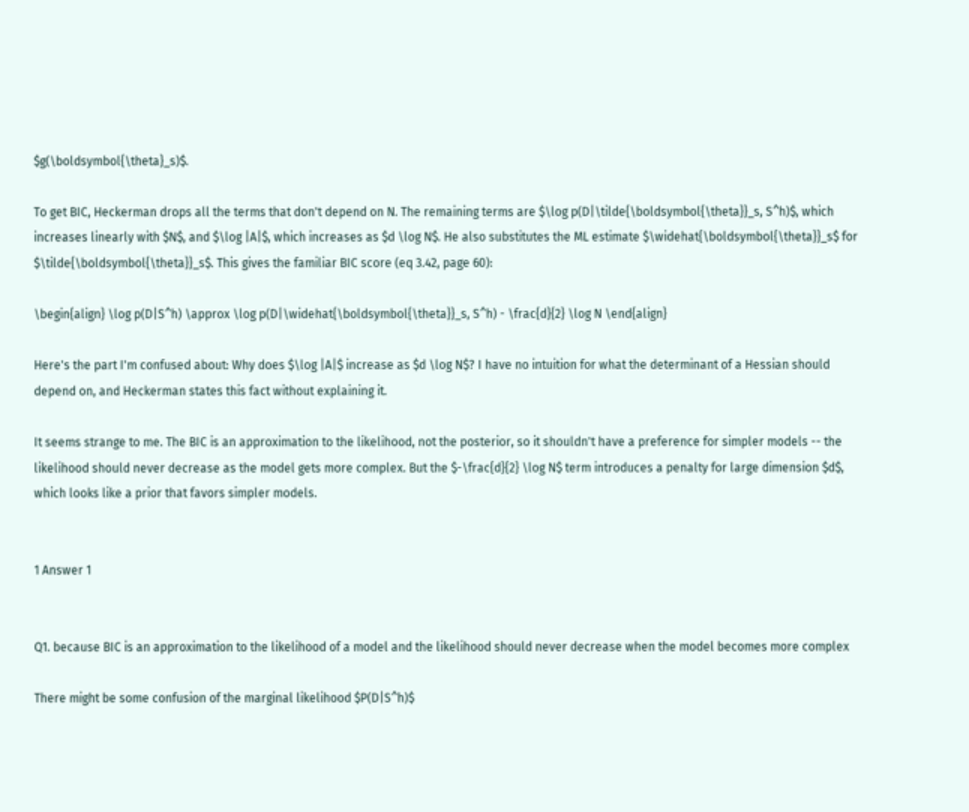$g(\boldsymbol{\theta}_s)$.

To get BIC, Heckerman drops all the terms that don't depend on N. The remaining terms are $\log p(D|\tilde{\boldsymbol{\theta}}_s, S^h)$, which increases linearly with $N$, and $\log |A|$, which increases as $d \log N$. He also substitutes the ML estimate $\widehat{\boldsymbol{\theta}}_s$ for $\tilde{\boldsymbol{\theta}}_s$. This gives the familiar BIC score (eq 3.42, page 60):

\begin{align} \log p(D|S^h) \approx \log p(D|\widehat{\boldsymbol{\theta}}_s, S^h) - \frac{d}{2} \log N \end{align}

Here's the part I'm confused about: Why does $\log |A|$ increase as $d \log N$? I have no intuition for what the determinant of a Hessian should depend on, and Heckerman states this fact without explaining it.

It seems strange to me. The BIC is an approximation to the likelihood, not the posterior, so it shouldn't have a preference for simpler models -- the likelihood should never decrease as the model gets more complex. But the $-\frac{d}{2} \log N$ term introduces a penalty for large dimension $d$, which looks like a prior that favors simpler models.


1 Answer 1


Q1. because BIC is an approximation to the likelihood of a model and the likelihood should never decrease when the model becomes more complex

There might be some confusion of the marginal likelihood $P(D|S^h)$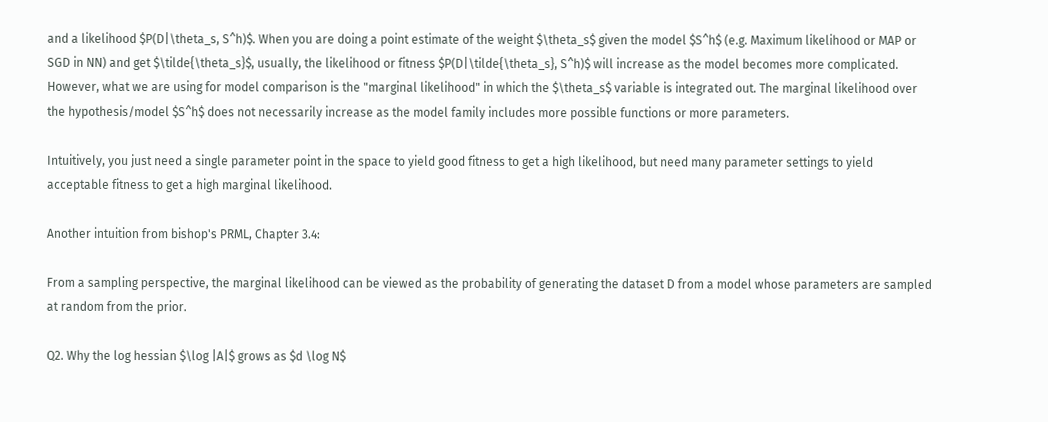and a likelihood $P(D|\theta_s, S^h)$. When you are doing a point estimate of the weight $\theta_s$ given the model $S^h$ (e.g. Maximum likelihood or MAP or SGD in NN) and get $\tilde{\theta_s}$, usually, the likelihood or fitness $P(D|\tilde{\theta_s}, S^h)$ will increase as the model becomes more complicated. However, what we are using for model comparison is the "marginal likelihood" in which the $\theta_s$ variable is integrated out. The marginal likelihood over the hypothesis/model $S^h$ does not necessarily increase as the model family includes more possible functions or more parameters.

Intuitively, you just need a single parameter point in the space to yield good fitness to get a high likelihood, but need many parameter settings to yield acceptable fitness to get a high marginal likelihood.

Another intuition from bishop's PRML, Chapter 3.4:

From a sampling perspective, the marginal likelihood can be viewed as the probability of generating the dataset D from a model whose parameters are sampled at random from the prior.

Q2. Why the log hessian $\log |A|$ grows as $d \log N$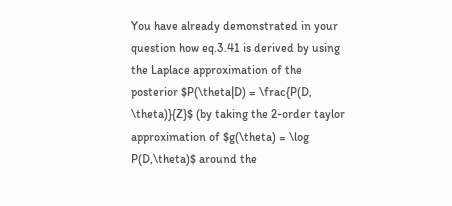You have already demonstrated in your question how eq.3.41 is derived by using the Laplace approximation of the posterior $P(\theta|D) = \frac{P(D, \theta)}{Z}$ (by taking the 2-order taylor approximation of $g(\theta) = \log P(D,\theta)$ around the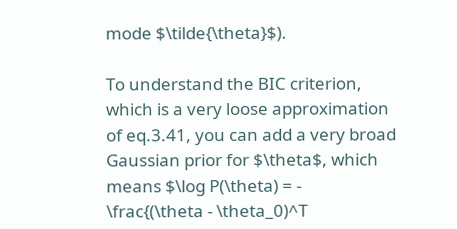mode $\tilde{\theta}$).

To understand the BIC criterion, which is a very loose approximation of eq.3.41, you can add a very broad Gaussian prior for $\theta$, which means $\log P(\theta) = - \frac{(\theta - \theta_0)^T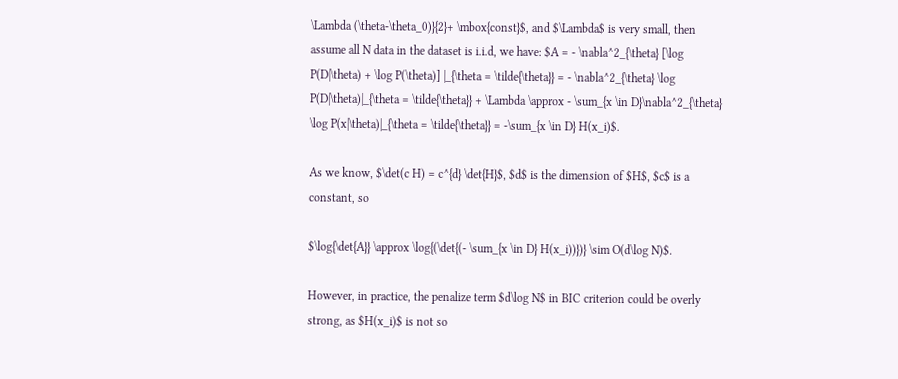\Lambda (\theta-\theta_0)}{2}+ \mbox{const}$, and $\Lambda$ is very small, then assume all N data in the dataset is i.i.d, we have: $A = - \nabla^2_{\theta} [\log P(D|\theta) + \log P(\theta)] |_{\theta = \tilde{\theta}} = - \nabla^2_{\theta} \log P(D|\theta)|_{\theta = \tilde{\theta}} + \Lambda \approx - \sum_{x \in D}\nabla^2_{\theta} \log P(x|\theta)|_{\theta = \tilde{\theta}} = -\sum_{x \in D} H(x_i)$.

As we know, $\det(c H) = c^{d} \det{H}$, $d$ is the dimension of $H$, $c$ is a constant, so

$\log{\det{A}} \approx \log{(\det{(- \sum_{x \in D} H(x_i))})} \sim O(d\log N)$.

However, in practice, the penalize term $d\log N$ in BIC criterion could be overly strong, as $H(x_i)$ is not so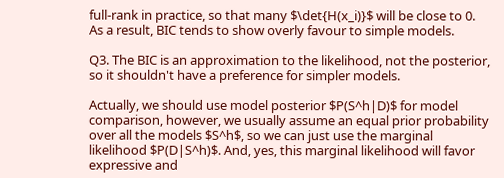full-rank in practice, so that many $\det{H(x_i)}$ will be close to 0. As a result, BIC tends to show overly favour to simple models.

Q3. The BIC is an approximation to the likelihood, not the posterior, so it shouldn't have a preference for simpler models.

Actually, we should use model posterior $P(S^h|D)$ for model comparison, however, we usually assume an equal prior probability over all the models $S^h$, so we can just use the marginal likelihood $P(D|S^h)$. And, yes, this marginal likelihood will favor expressive and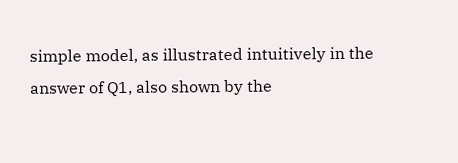simple model, as illustrated intuitively in the answer of Q1, also shown by the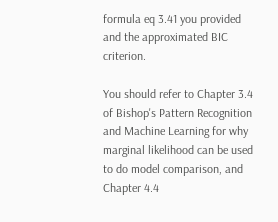formula eq 3.41 you provided and the approximated BIC criterion.

You should refer to Chapter 3.4 of Bishop's Pattern Recognition and Machine Learning for why marginal likelihood can be used to do model comparison, and Chapter 4.4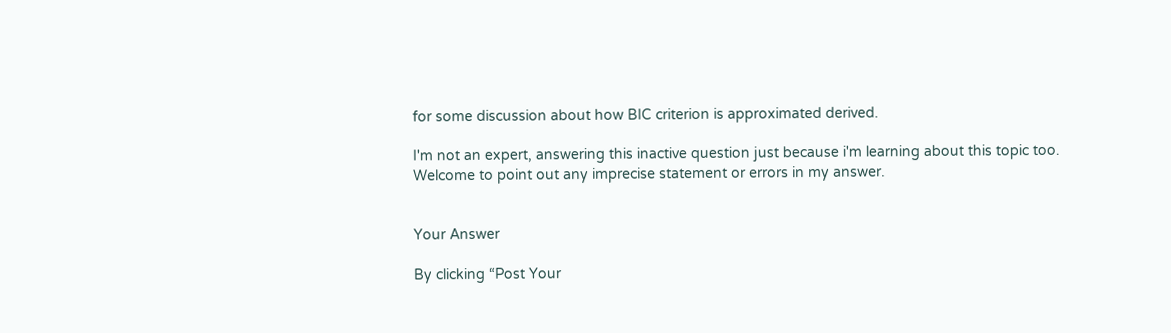for some discussion about how BIC criterion is approximated derived.

I'm not an expert, answering this inactive question just because i'm learning about this topic too. Welcome to point out any imprecise statement or errors in my answer.


Your Answer

By clicking “Post Your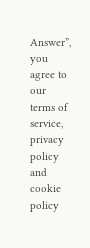Answer”, you agree to our terms of service, privacy policy and cookie policy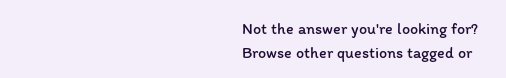Not the answer you're looking for? Browse other questions tagged or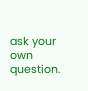ask your own question.